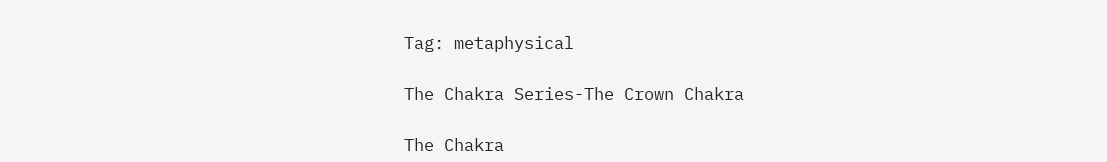Tag: metaphysical

The Chakra Series-The Crown Chakra

The Chakra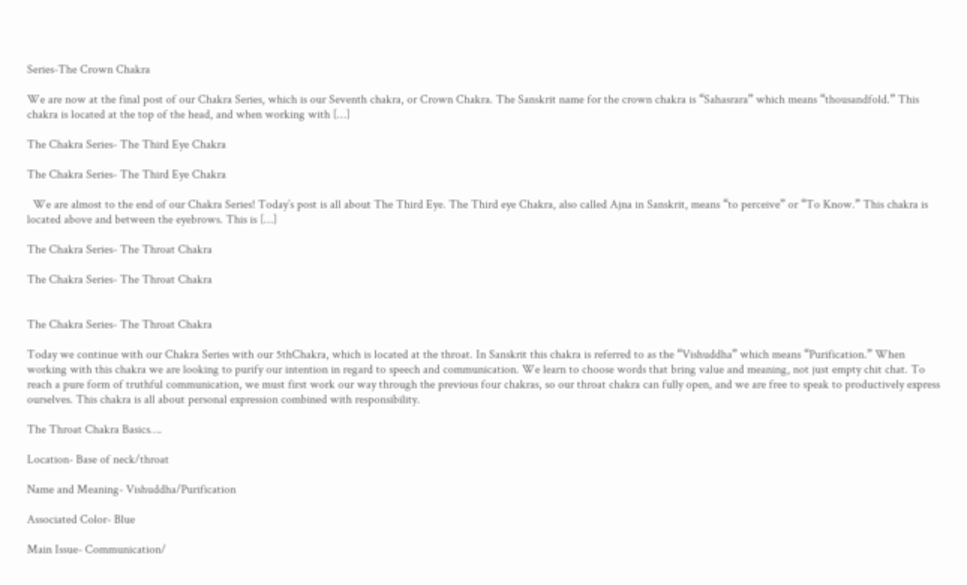Series-The Crown Chakra

We are now at the final post of our Chakra Series, which is our Seventh chakra, or Crown Chakra. The Sanskrit name for the crown chakra is “Sahasrara” which means “thousandfold.” This chakra is located at the top of the head, and when working with […]

The Chakra Series- The Third Eye Chakra

The Chakra Series- The Third Eye Chakra

  We are almost to the end of our Chakra Series! Today’s post is all about The Third Eye. The Third eye Chakra, also called Ajna in Sanskrit, means “to perceive” or “To Know.” This chakra is located above and between the eyebrows. This is […]

The Chakra Series- The Throat Chakra

The Chakra Series- The Throat Chakra


The Chakra Series- The Throat Chakra

Today we continue with our Chakra Series with our 5thChakra, which is located at the throat. In Sanskrit this chakra is referred to as the “Vishuddha” which means “Purification.” When working with this chakra we are looking to purify our intention in regard to speech and communication. We learn to choose words that bring value and meaning, not just empty chit chat. To reach a pure form of truthful communication, we must first work our way through the previous four chakras, so our throat chakra can fully open, and we are free to speak to productively express ourselves. This chakra is all about personal expression combined with responsibility.

The Throat Chakra Basics….

Location- Base of neck/throat

Name and Meaning- Vishuddha/Purification

Associated Color- Blue

Main Issue- Communication/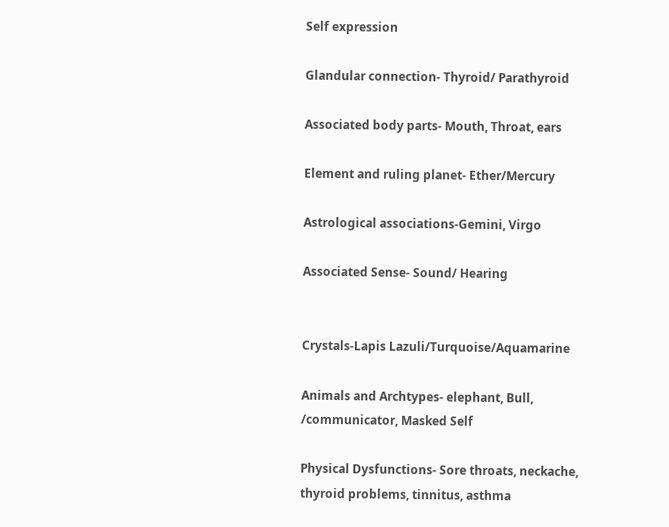Self expression

Glandular connection- Thyroid/ Parathyroid

Associated body parts- Mouth, Throat, ears

Element and ruling planet- Ether/Mercury

Astrological associations-Gemini, Virgo

Associated Sense- Sound/ Hearing


Crystals-Lapis Lazuli/Turquoise/Aquamarine

Animals and Archtypes- elephant, Bull, /communicator, Masked Self

Physical Dysfunctions- Sore throats, neckache, thyroid problems, tinnitus, asthma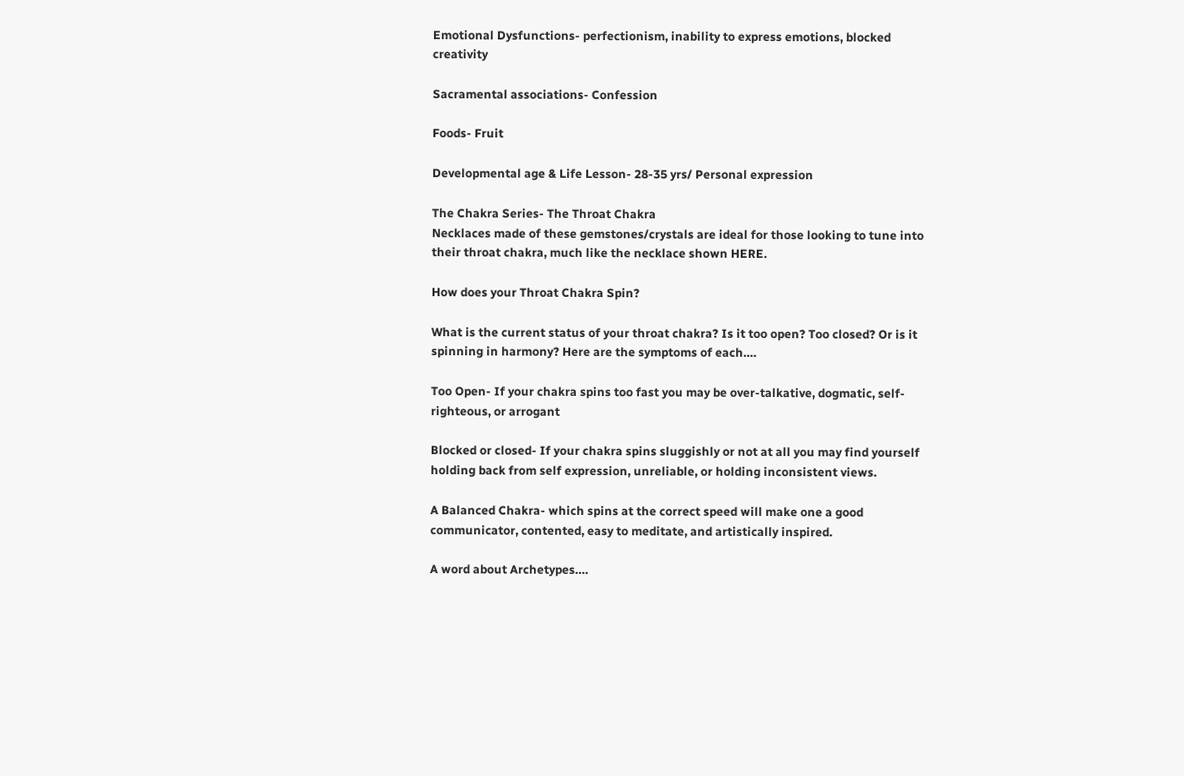Emotional Dysfunctions- perfectionism, inability to express emotions, blocked creativity

Sacramental associations- Confession

Foods- Fruit

Developmental age & Life Lesson- 28-35 yrs/ Personal expression

The Chakra Series- The Throat Chakra
Necklaces made of these gemstones/crystals are ideal for those looking to tune into their throat chakra, much like the necklace shown HERE.

How does your Throat Chakra Spin?

What is the current status of your throat chakra? Is it too open? Too closed? Or is it spinning in harmony? Here are the symptoms of each….

Too Open- If your chakra spins too fast you may be over-talkative, dogmatic, self-righteous, or arrogant

Blocked or closed- If your chakra spins sluggishly or not at all you may find yourself holding back from self expression, unreliable, or holding inconsistent views.

A Balanced Chakra- which spins at the correct speed will make one a good communicator, contented, easy to meditate, and artistically inspired.

A word about Archetypes….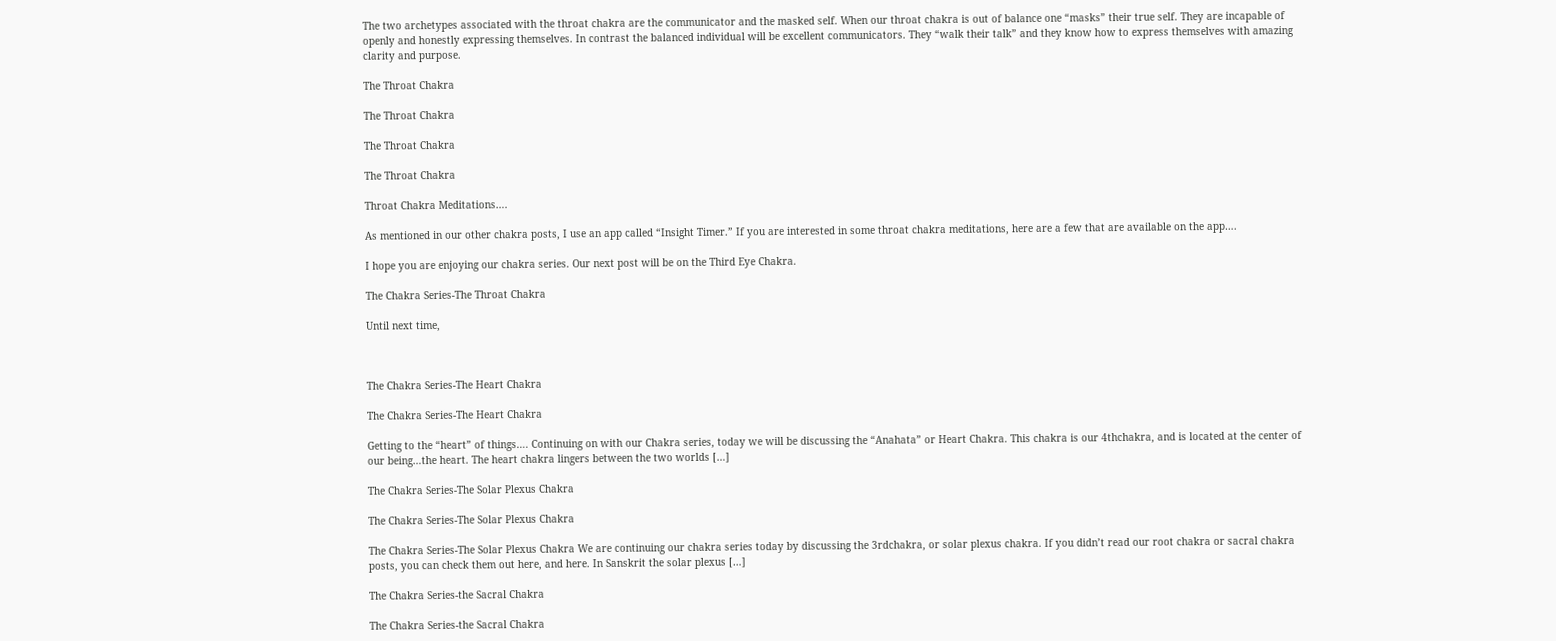The two archetypes associated with the throat chakra are the communicator and the masked self. When our throat chakra is out of balance one “masks” their true self. They are incapable of openly and honestly expressing themselves. In contrast the balanced individual will be excellent communicators. They “walk their talk” and they know how to express themselves with amazing clarity and purpose.

The Throat Chakra

The Throat Chakra

The Throat Chakra

The Throat Chakra

Throat Chakra Meditations….

As mentioned in our other chakra posts, I use an app called “Insight Timer.” If you are interested in some throat chakra meditations, here are a few that are available on the app….

I hope you are enjoying our chakra series. Our next post will be on the Third Eye Chakra.

The Chakra Series-The Throat Chakra

Until next time,



The Chakra Series-The Heart Chakra

The Chakra Series-The Heart Chakra

Getting to the “heart” of things…. Continuing on with our Chakra series, today we will be discussing the “Anahata” or Heart Chakra. This chakra is our 4thchakra, and is located at the center of our being…the heart. The heart chakra lingers between the two worlds […]

The Chakra Series-The Solar Plexus Chakra

The Chakra Series-The Solar Plexus Chakra

The Chakra Series-The Solar Plexus Chakra We are continuing our chakra series today by discussing the 3rdchakra, or solar plexus chakra. If you didn’t read our root chakra or sacral chakra posts, you can check them out here, and here. In Sanskrit the solar plexus […]

The Chakra Series-the Sacral Chakra

The Chakra Series-the Sacral Chakra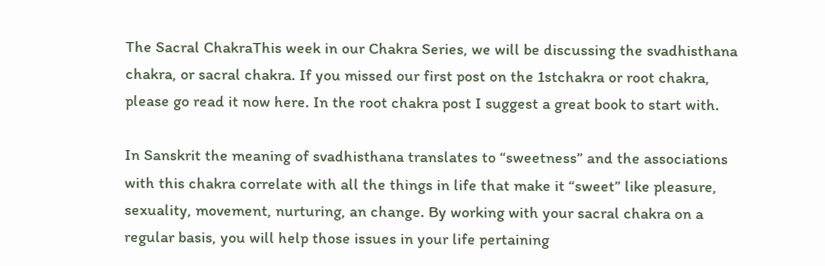The Sacral ChakraThis week in our Chakra Series, we will be discussing the svadhisthana chakra, or sacral chakra. If you missed our first post on the 1stchakra or root chakra, please go read it now here. In the root chakra post I suggest a great book to start with.

In Sanskrit the meaning of svadhisthana translates to “sweetness” and the associations with this chakra correlate with all the things in life that make it “sweet” like pleasure, sexuality, movement, nurturing, an change. By working with your sacral chakra on a regular basis, you will help those issues in your life pertaining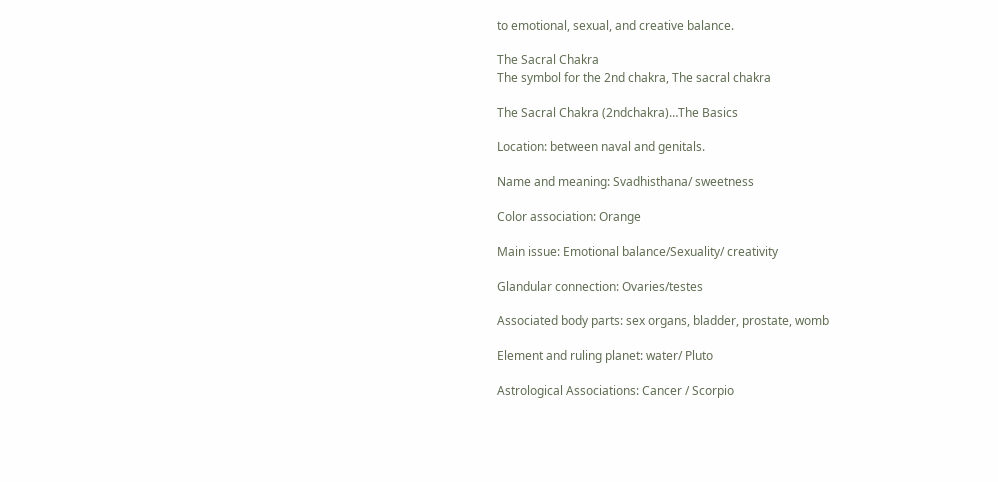to emotional, sexual, and creative balance.

The Sacral Chakra
The symbol for the 2nd chakra, The sacral chakra

The Sacral Chakra (2ndchakra)…The Basics

Location: between naval and genitals.

Name and meaning: Svadhisthana/ sweetness

Color association: Orange

Main issue: Emotional balance/Sexuality/ creativity

Glandular connection: Ovaries/testes

Associated body parts: sex organs, bladder, prostate, womb

Element and ruling planet: water/ Pluto

Astrological Associations: Cancer / Scorpio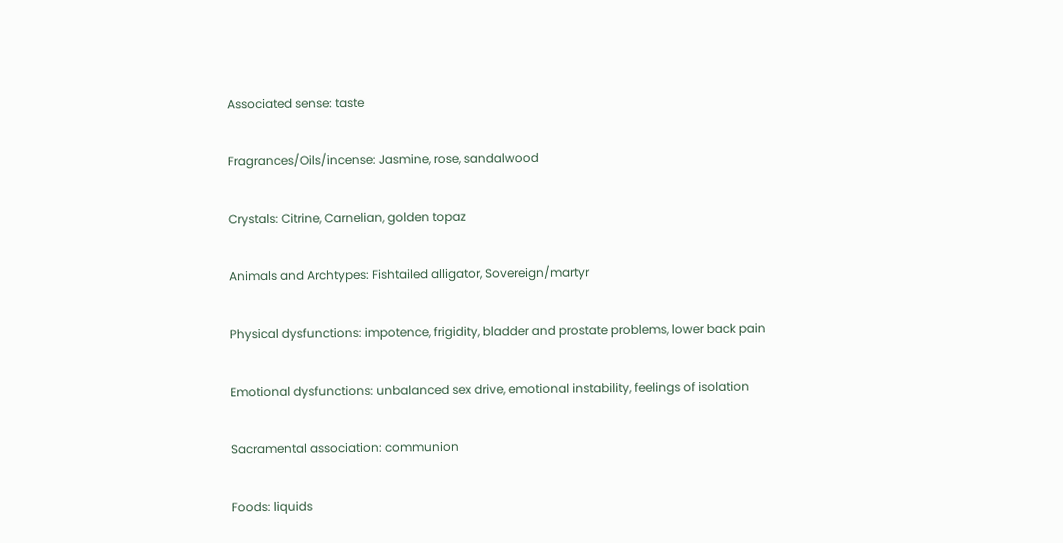Associated sense: taste

Fragrances/Oils/incense: Jasmine, rose, sandalwood

Crystals: Citrine, Carnelian, golden topaz

Animals and Archtypes: Fishtailed alligator, Sovereign/martyr

Physical dysfunctions: impotence, frigidity, bladder and prostate problems, lower back pain

Emotional dysfunctions: unbalanced sex drive, emotional instability, feelings of isolation

Sacramental association: communion

Foods: liquids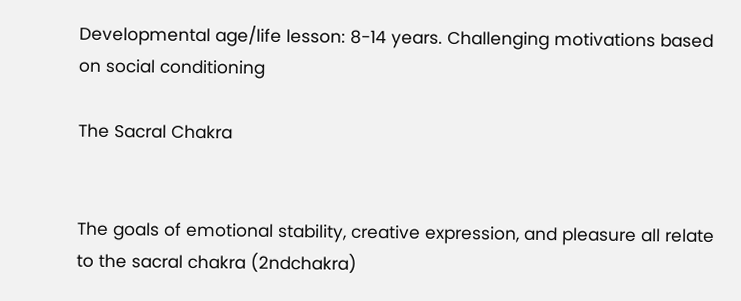Developmental age/life lesson: 8-14 years. Challenging motivations based on social conditioning

The Sacral Chakra


The goals of emotional stability, creative expression, and pleasure all relate to the sacral chakra (2ndchakra)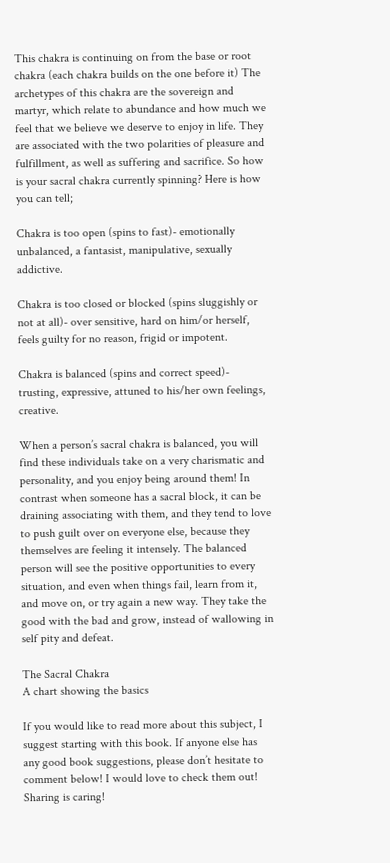This chakra is continuing on from the base or root chakra (each chakra builds on the one before it) The archetypes of this chakra are the sovereign and martyr, which relate to abundance and how much we feel that we believe we deserve to enjoy in life. They are associated with the two polarities of pleasure and fulfillment, as well as suffering and sacrifice. So how is your sacral chakra currently spinning? Here is how you can tell;

Chakra is too open (spins to fast)- emotionally unbalanced, a fantasist, manipulative, sexually addictive.

Chakra is too closed or blocked (spins sluggishly or not at all)- over sensitive, hard on him/or herself, feels guilty for no reason, frigid or impotent.

Chakra is balanced (spins and correct speed)- trusting, expressive, attuned to his/her own feelings, creative.

When a person’s sacral chakra is balanced, you will find these individuals take on a very charismatic and personality, and you enjoy being around them! In contrast when someone has a sacral block, it can be draining associating with them, and they tend to love to push guilt over on everyone else, because they themselves are feeling it intensely. The balanced person will see the positive opportunities to every situation, and even when things fail, learn from it, and move on, or try again a new way. They take the good with the bad and grow, instead of wallowing in self pity and defeat.

The Sacral Chakra
A chart showing the basics

If you would like to read more about this subject, I suggest starting with this book. If anyone else has any good book suggestions, please don’t hesitate to comment below! I would love to check them out! Sharing is caring!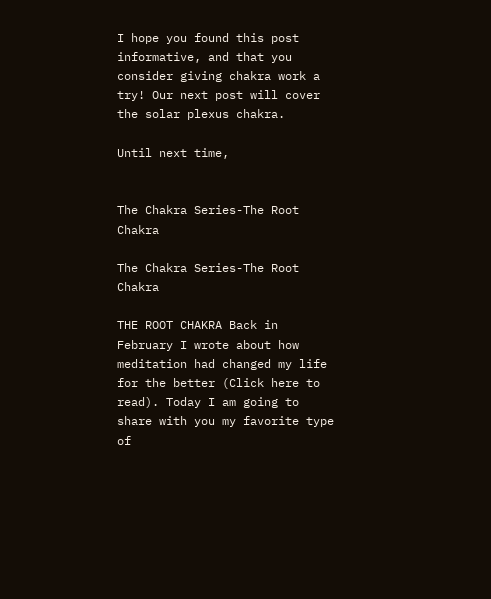I hope you found this post informative, and that you consider giving chakra work a try! Our next post will cover the solar plexus chakra.

Until next time,


The Chakra Series-The Root Chakra

The Chakra Series-The Root Chakra

THE ROOT CHAKRA Back in February I wrote about how meditation had changed my life for the better (Click here to read). Today I am going to share with you my favorite type of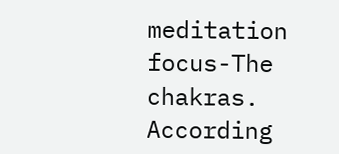meditation focus-The chakras. According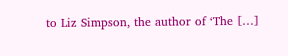to Liz Simpson, the author of ‘The […]